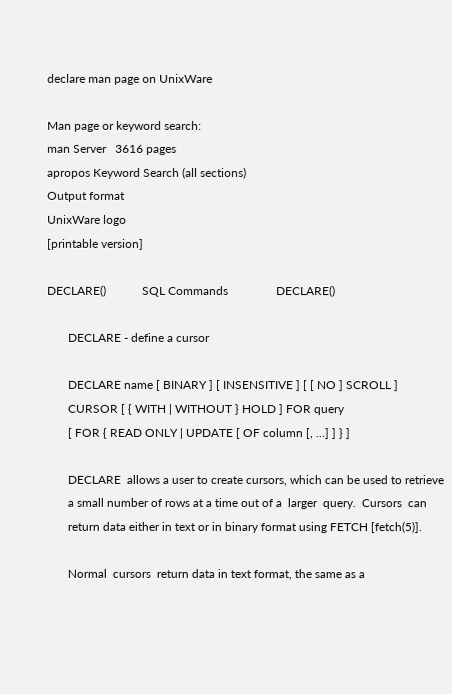declare man page on UnixWare

Man page or keyword search:
man Server   3616 pages
apropos Keyword Search (all sections)
Output format
UnixWare logo
[printable version]

DECLARE()            SQL Commands                DECLARE()

       DECLARE - define a cursor

       DECLARE name [ BINARY ] [ INSENSITIVE ] [ [ NO ] SCROLL ]
       CURSOR [ { WITH | WITHOUT } HOLD ] FOR query
       [ FOR { READ ONLY | UPDATE [ OF column [, ...] ] } ]

       DECLARE  allows a user to create cursors, which can be used to retrieve
       a small number of rows at a time out of a  larger  query.  Cursors  can
       return data either in text or in binary format using FETCH [fetch(5)].

       Normal  cursors  return data in text format, the same as a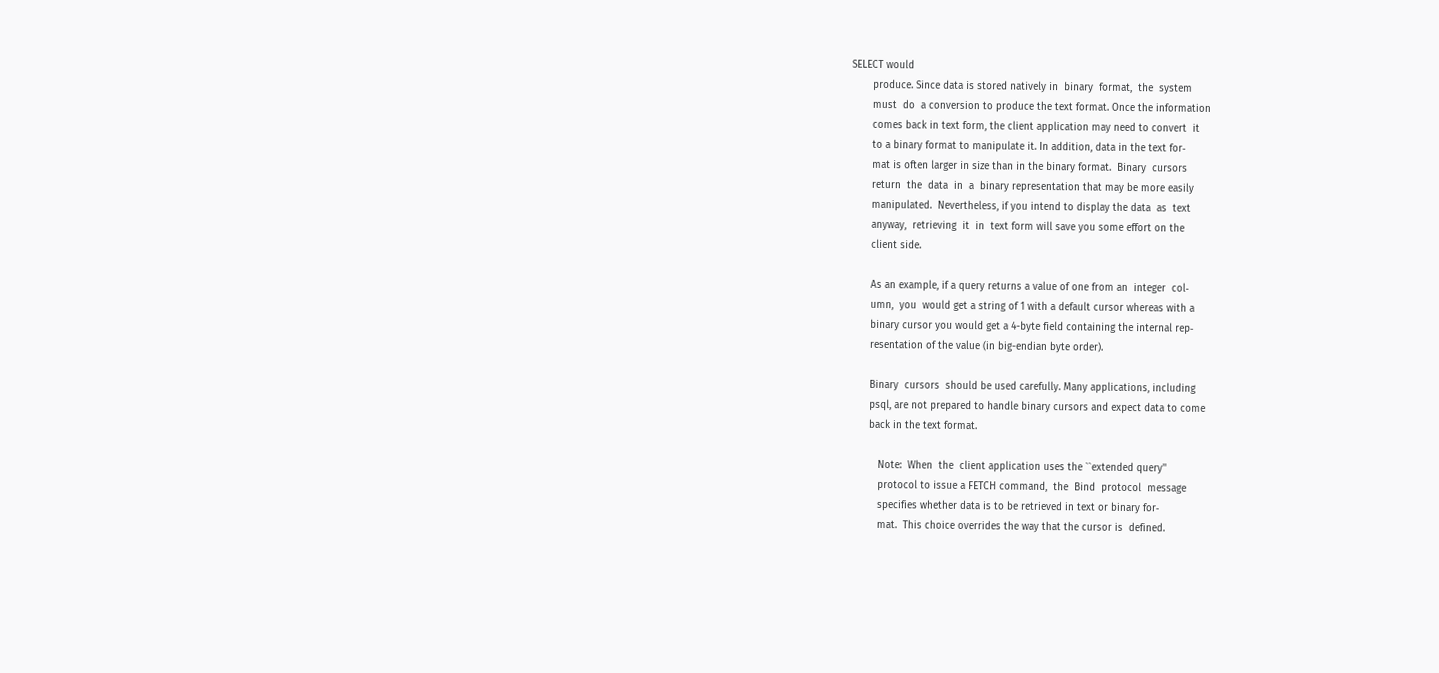SELECT would
       produce. Since data is stored natively in  binary  format,  the  system
       must  do  a conversion to produce the text format. Once the information
       comes back in text form, the client application may need to convert  it
       to a binary format to manipulate it. In addition, data in the text for‐
       mat is often larger in size than in the binary format.  Binary  cursors
       return  the  data  in  a  binary representation that may be more easily
       manipulated.  Nevertheless, if you intend to display the data  as  text
       anyway,  retrieving  it  in  text form will save you some effort on the
       client side.

       As an example, if a query returns a value of one from an  integer  col‐
       umn,  you  would get a string of 1 with a default cursor whereas with a
       binary cursor you would get a 4-byte field containing the internal rep‐
       resentation of the value (in big-endian byte order).

       Binary  cursors  should be used carefully. Many applications, including
       psql, are not prepared to handle binary cursors and expect data to come
       back in the text format.

          Note:  When  the  client application uses the ``extended query''
          protocol to issue a FETCH command,  the  Bind  protocol  message
          specifies whether data is to be retrieved in text or binary for‐
          mat.  This choice overrides the way that the cursor is  defined.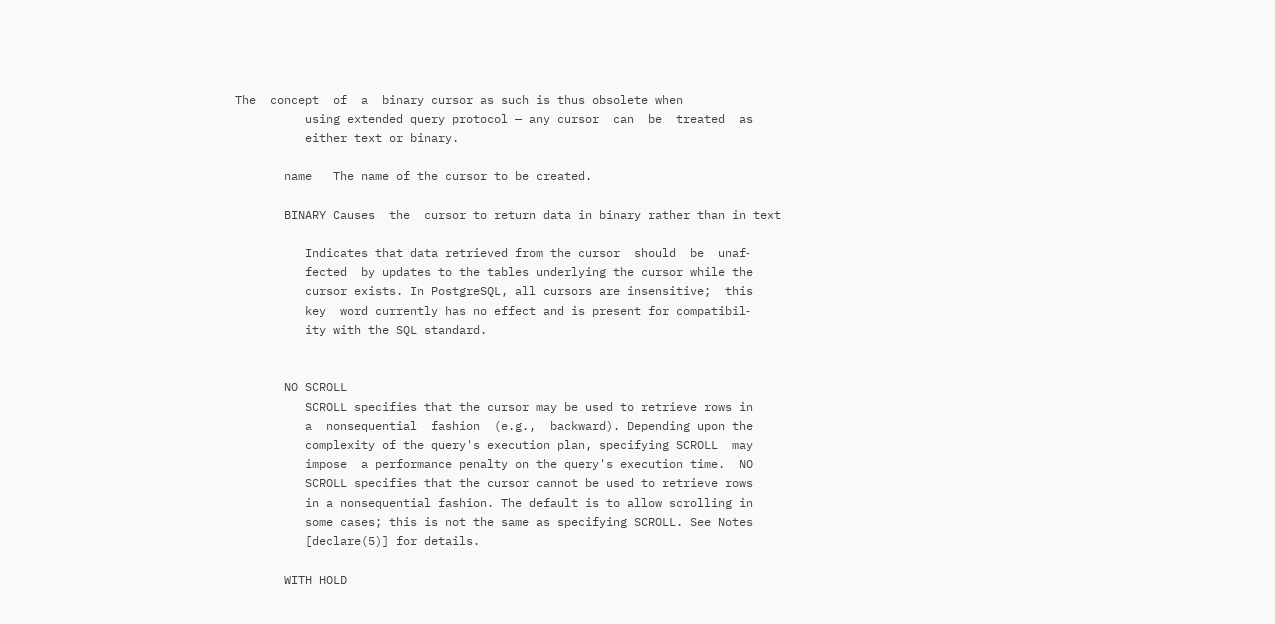The  concept  of  a  binary cursor as such is thus obsolete when
          using extended query protocol — any cursor  can  be  treated  as
          either text or binary.

       name   The name of the cursor to be created.

       BINARY Causes  the  cursor to return data in binary rather than in text

          Indicates that data retrieved from the cursor  should  be  unaf‐
          fected  by updates to the tables underlying the cursor while the
          cursor exists. In PostgreSQL, all cursors are insensitive;  this
          key  word currently has no effect and is present for compatibil‐
          ity with the SQL standard.


       NO SCROLL
          SCROLL specifies that the cursor may be used to retrieve rows in
          a  nonsequential  fashion  (e.g.,  backward). Depending upon the
          complexity of the query's execution plan, specifying SCROLL  may
          impose  a performance penalty on the query's execution time.  NO
          SCROLL specifies that the cursor cannot be used to retrieve rows
          in a nonsequential fashion. The default is to allow scrolling in
          some cases; this is not the same as specifying SCROLL. See Notes
          [declare(5)] for details.

       WITH HOLD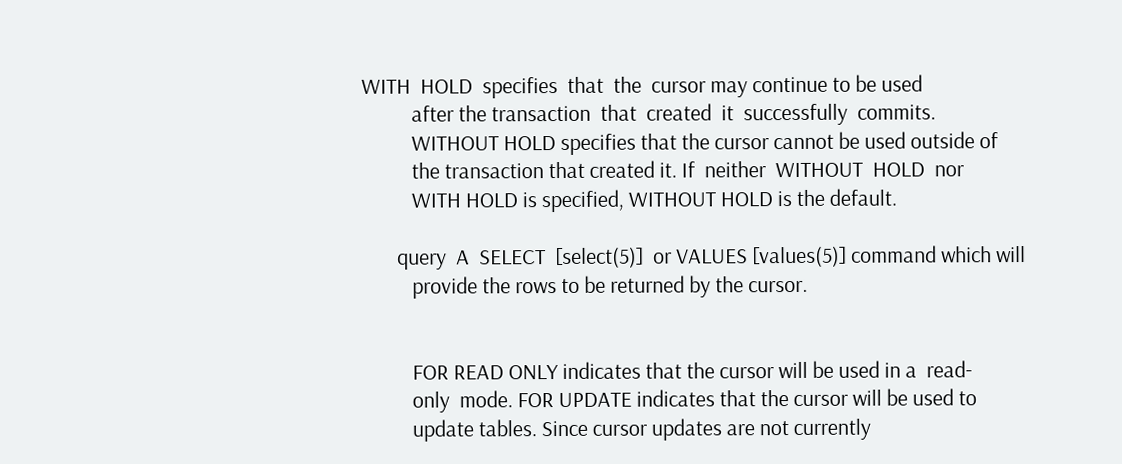WITH  HOLD  specifies  that  the  cursor may continue to be used
          after the transaction  that  created  it  successfully  commits.
          WITHOUT HOLD specifies that the cursor cannot be used outside of
          the transaction that created it. If  neither  WITHOUT  HOLD  nor
          WITH HOLD is specified, WITHOUT HOLD is the default.

       query  A  SELECT  [select(5)]  or VALUES [values(5)] command which will
          provide the rows to be returned by the cursor.


          FOR READ ONLY indicates that the cursor will be used in a  read-
          only  mode. FOR UPDATE indicates that the cursor will be used to
          update tables. Since cursor updates are not currently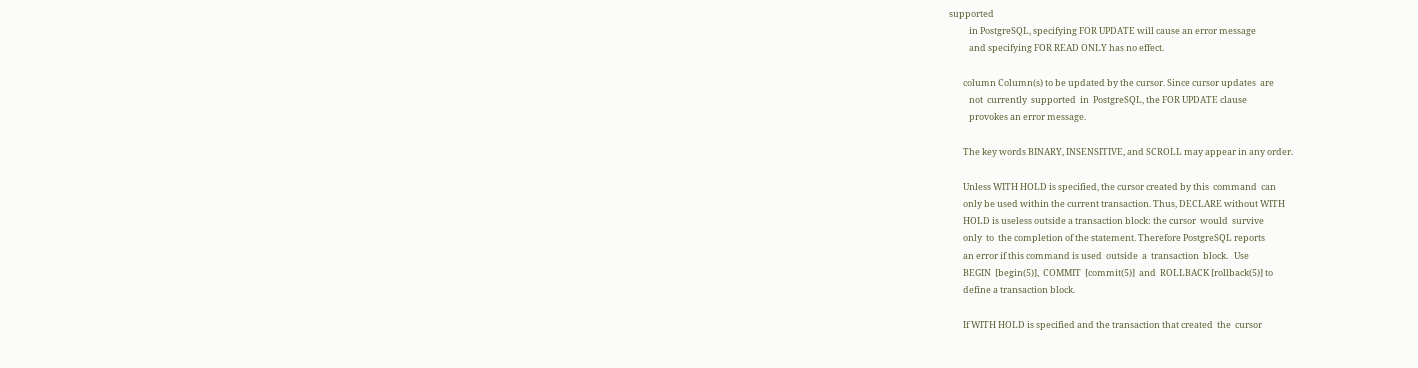supported
          in PostgreSQL, specifying FOR UPDATE will cause an error message
          and specifying FOR READ ONLY has no effect.

       column Column(s) to be updated by the cursor. Since cursor updates  are
          not  currently  supported  in  PostgreSQL, the FOR UPDATE clause
          provokes an error message.

       The key words BINARY, INSENSITIVE, and SCROLL may appear in any order.

       Unless WITH HOLD is specified, the cursor created by this  command  can
       only be used within the current transaction. Thus, DECLARE without WITH
       HOLD is useless outside a transaction block: the cursor  would  survive
       only  to  the completion of the statement. Therefore PostgreSQL reports
       an error if this command is used  outside  a  transaction  block.   Use
       BEGIN  [begin(5)],  COMMIT  [commit(5)]  and  ROLLBACK [rollback(5)] to
       define a transaction block.

       If WITH HOLD is specified and the transaction that created  the  cursor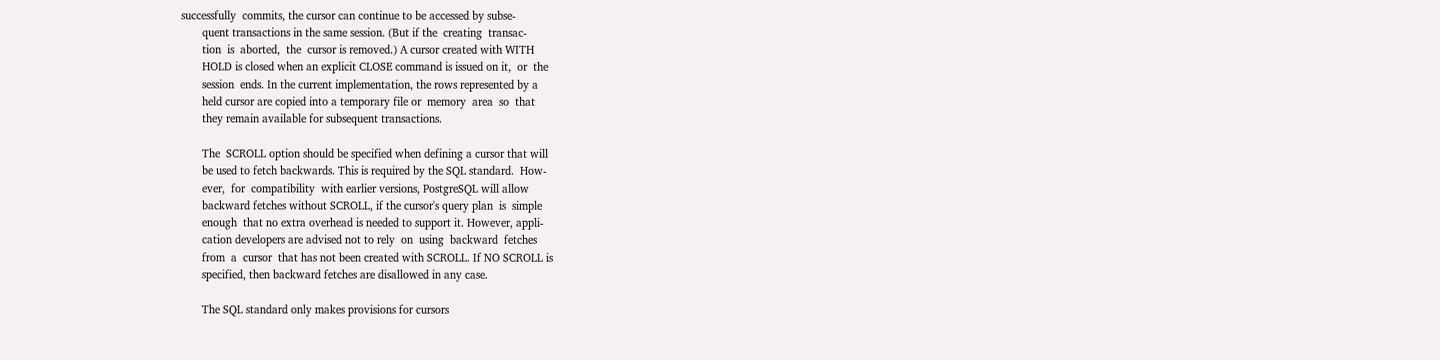successfully  commits, the cursor can continue to be accessed by subse‐
       quent transactions in the same session. (But if the  creating  transac‐
       tion  is  aborted,  the  cursor is removed.) A cursor created with WITH
       HOLD is closed when an explicit CLOSE command is issued on it,  or  the
       session  ends. In the current implementation, the rows represented by a
       held cursor are copied into a temporary file or  memory  area  so  that
       they remain available for subsequent transactions.

       The  SCROLL option should be specified when defining a cursor that will
       be used to fetch backwards. This is required by the SQL standard.  How‐
       ever,  for  compatibility  with earlier versions, PostgreSQL will allow
       backward fetches without SCROLL, if the cursor's query plan  is  simple
       enough  that no extra overhead is needed to support it. However, appli‐
       cation developers are advised not to rely  on  using  backward  fetches
       from  a  cursor  that has not been created with SCROLL. If NO SCROLL is
       specified, then backward fetches are disallowed in any case.

       The SQL standard only makes provisions for cursors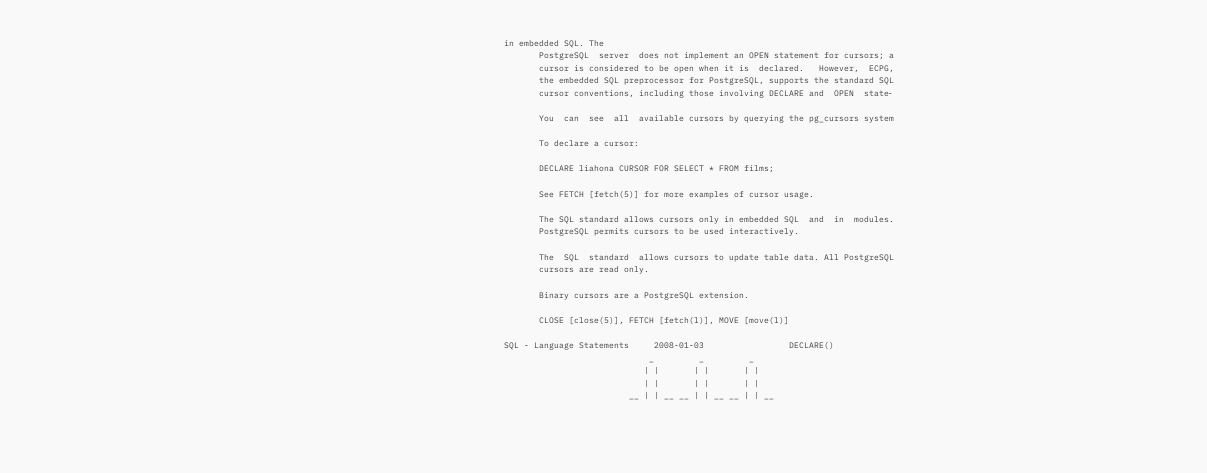in embedded SQL. The
       PostgreSQL  server  does not implement an OPEN statement for cursors; a
       cursor is considered to be open when it is  declared.   However,  ECPG,
       the embedded SQL preprocessor for PostgreSQL, supports the standard SQL
       cursor conventions, including those involving DECLARE and  OPEN  state‐

       You  can  see  all  available cursors by querying the pg_cursors system

       To declare a cursor:

       DECLARE liahona CURSOR FOR SELECT * FROM films;

       See FETCH [fetch(5)] for more examples of cursor usage.

       The SQL standard allows cursors only in embedded SQL  and  in  modules.
       PostgreSQL permits cursors to be used interactively.

       The  SQL  standard  allows cursors to update table data. All PostgreSQL
       cursors are read only.

       Binary cursors are a PostgreSQL extension.

       CLOSE [close(5)], FETCH [fetch(l)], MOVE [move(l)]

SQL - Language Statements     2008-01-03                 DECLARE()
                             _         _         _
                            | |       | |       | |
                            | |       | |       | |
                         __ | | __ __ | | __ __ | | __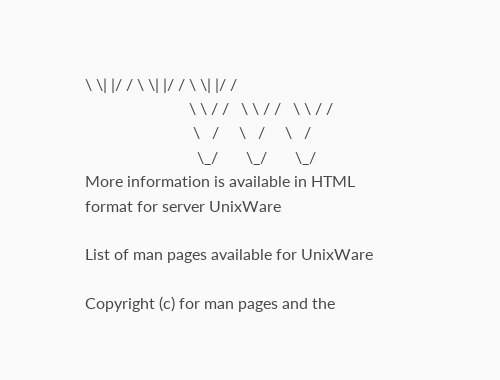\ \| |/ / \ \| |/ / \ \| |/ /
                          \ \ / /   \ \ / /   \ \ / /
                           \   /     \   /     \   /
                            \_/       \_/       \_/
More information is available in HTML format for server UnixWare

List of man pages available for UnixWare

Copyright (c) for man pages and the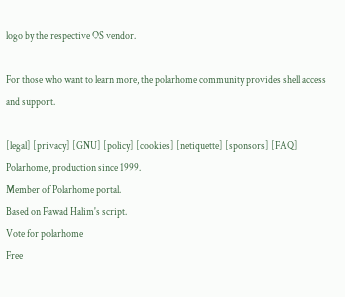logo by the respective OS vendor.

For those who want to learn more, the polarhome community provides shell access and support.

[legal] [privacy] [GNU] [policy] [cookies] [netiquette] [sponsors] [FAQ]
Polarhome, production since 1999.
Member of Polarhome portal.
Based on Fawad Halim's script.
Vote for polarhome
Free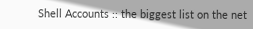Shell Accounts :: the biggest list on the net